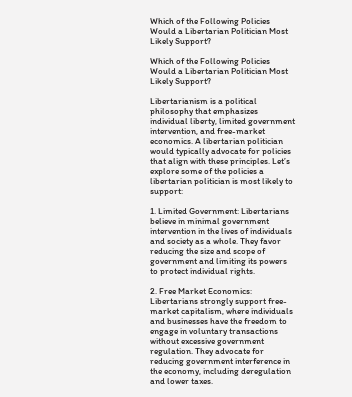Which of the Following Policies Would a Libertarian Politician Most Likely Support?

Which of the Following Policies Would a Libertarian Politician Most Likely Support?

Libertarianism is a political philosophy that emphasizes individual liberty, limited government intervention, and free-market economics. A libertarian politician would typically advocate for policies that align with these principles. Let’s explore some of the policies a libertarian politician is most likely to support:

1. Limited Government: Libertarians believe in minimal government intervention in the lives of individuals and society as a whole. They favor reducing the size and scope of government and limiting its powers to protect individual rights.

2. Free Market Economics: Libertarians strongly support free-market capitalism, where individuals and businesses have the freedom to engage in voluntary transactions without excessive government regulation. They advocate for reducing government interference in the economy, including deregulation and lower taxes.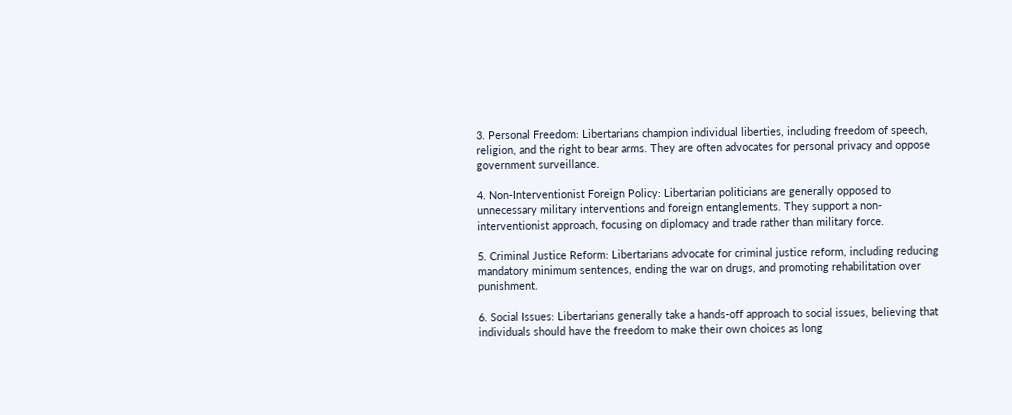3. Personal Freedom: Libertarians champion individual liberties, including freedom of speech, religion, and the right to bear arms. They are often advocates for personal privacy and oppose government surveillance.

4. Non-Interventionist Foreign Policy: Libertarian politicians are generally opposed to unnecessary military interventions and foreign entanglements. They support a non-interventionist approach, focusing on diplomacy and trade rather than military force.

5. Criminal Justice Reform: Libertarians advocate for criminal justice reform, including reducing mandatory minimum sentences, ending the war on drugs, and promoting rehabilitation over punishment.

6. Social Issues: Libertarians generally take a hands-off approach to social issues, believing that individuals should have the freedom to make their own choices as long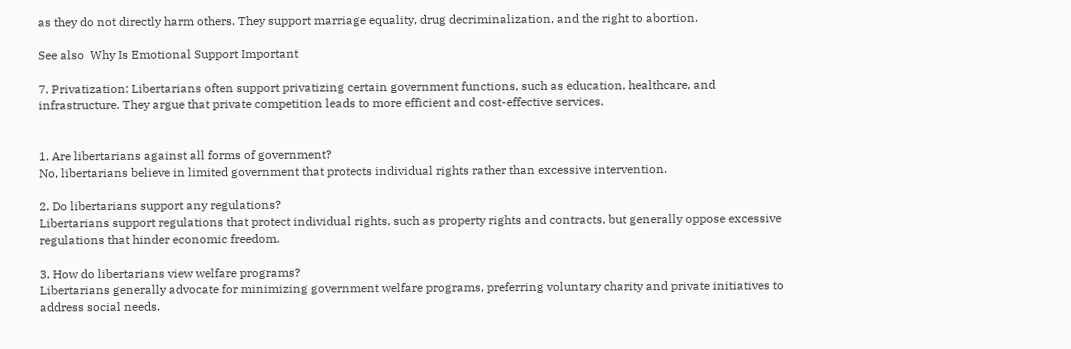as they do not directly harm others. They support marriage equality, drug decriminalization, and the right to abortion.

See also  Why Is Emotional Support Important

7. Privatization: Libertarians often support privatizing certain government functions, such as education, healthcare, and infrastructure. They argue that private competition leads to more efficient and cost-effective services.


1. Are libertarians against all forms of government?
No, libertarians believe in limited government that protects individual rights rather than excessive intervention.

2. Do libertarians support any regulations?
Libertarians support regulations that protect individual rights, such as property rights and contracts, but generally oppose excessive regulations that hinder economic freedom.

3. How do libertarians view welfare programs?
Libertarians generally advocate for minimizing government welfare programs, preferring voluntary charity and private initiatives to address social needs.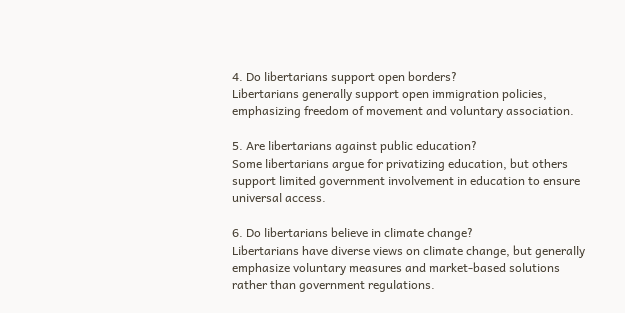4. Do libertarians support open borders?
Libertarians generally support open immigration policies, emphasizing freedom of movement and voluntary association.

5. Are libertarians against public education?
Some libertarians argue for privatizing education, but others support limited government involvement in education to ensure universal access.

6. Do libertarians believe in climate change?
Libertarians have diverse views on climate change, but generally emphasize voluntary measures and market-based solutions rather than government regulations.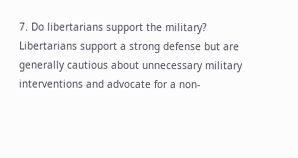7. Do libertarians support the military?
Libertarians support a strong defense but are generally cautious about unnecessary military interventions and advocate for a non-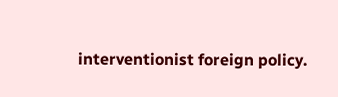interventionist foreign policy.